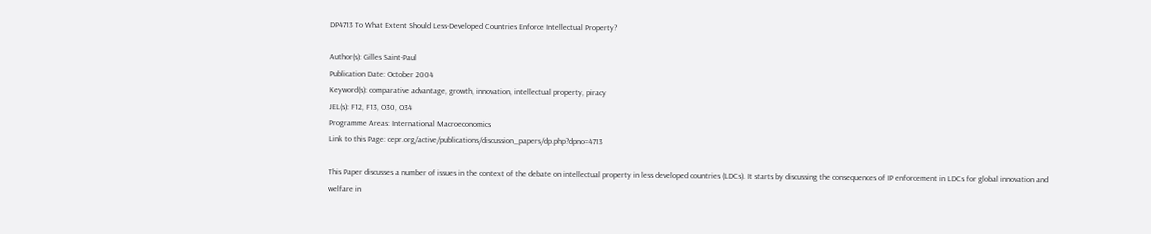DP4713 To What Extent Should Less-Developed Countries Enforce Intellectual Property?

Author(s): Gilles Saint-Paul
Publication Date: October 2004
Keyword(s): comparative advantage, growth, innovation, intellectual property, piracy
JEL(s): F12, F13, O30, O34
Programme Areas: International Macroeconomics
Link to this Page: cepr.org/active/publications/discussion_papers/dp.php?dpno=4713

This Paper discusses a number of issues in the context of the debate on intellectual property in less developed countries (LDCs). It starts by discussing the consequences of IP enforcement in LDCs for global innovation and welfare in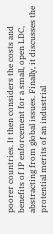poorer countries. It then considers the costs and benefits of IP enforcement for a small, open LDC, abstracting from global issues. Finally, it discusses the protential merits of an industrial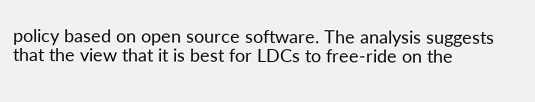policy based on open source software. The analysis suggests that the view that it is best for LDCs to free-ride on the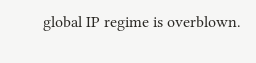global IP regime is overblown.